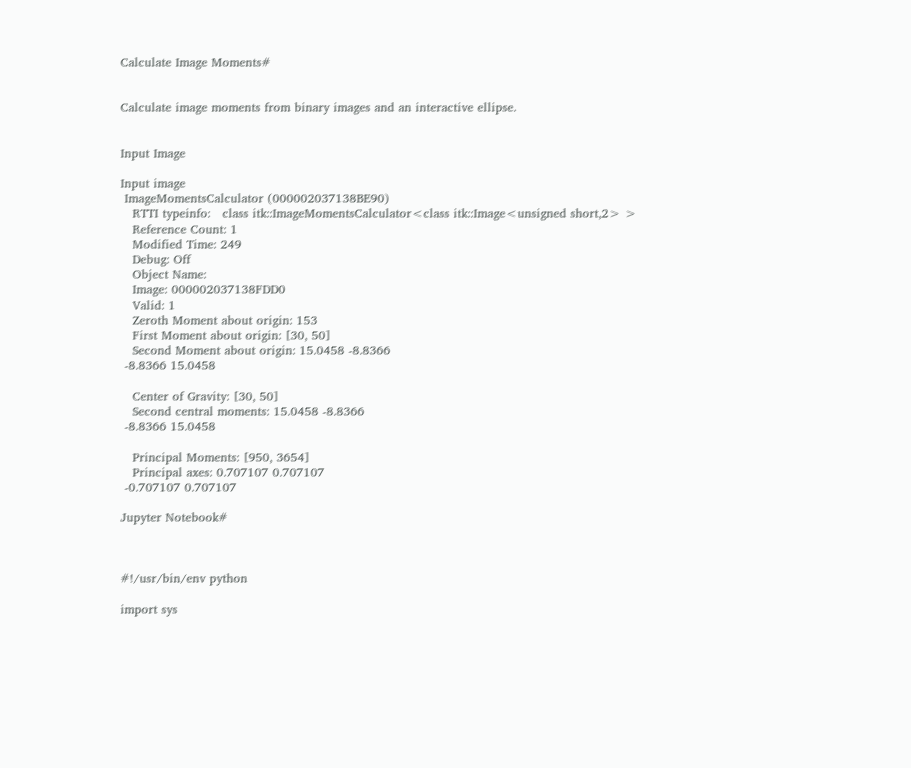Calculate Image Moments#


Calculate image moments from binary images and an interactive ellipse.


Input Image

Input image
 ImageMomentsCalculator (000002037138BE90)
   RTTI typeinfo:   class itk::ImageMomentsCalculator<class itk::Image<unsigned short,2> >
   Reference Count: 1
   Modified Time: 249
   Debug: Off
   Object Name:
   Image: 000002037138FDD0
   Valid: 1
   Zeroth Moment about origin: 153
   First Moment about origin: [30, 50]
   Second Moment about origin: 15.0458 -8.8366
 -8.8366 15.0458

   Center of Gravity: [30, 50]
   Second central moments: 15.0458 -8.8366
 -8.8366 15.0458

   Principal Moments: [950, 3654]
   Principal axes: 0.707107 0.707107
 -0.707107 0.707107

Jupyter Notebook#



#!/usr/bin/env python

import sys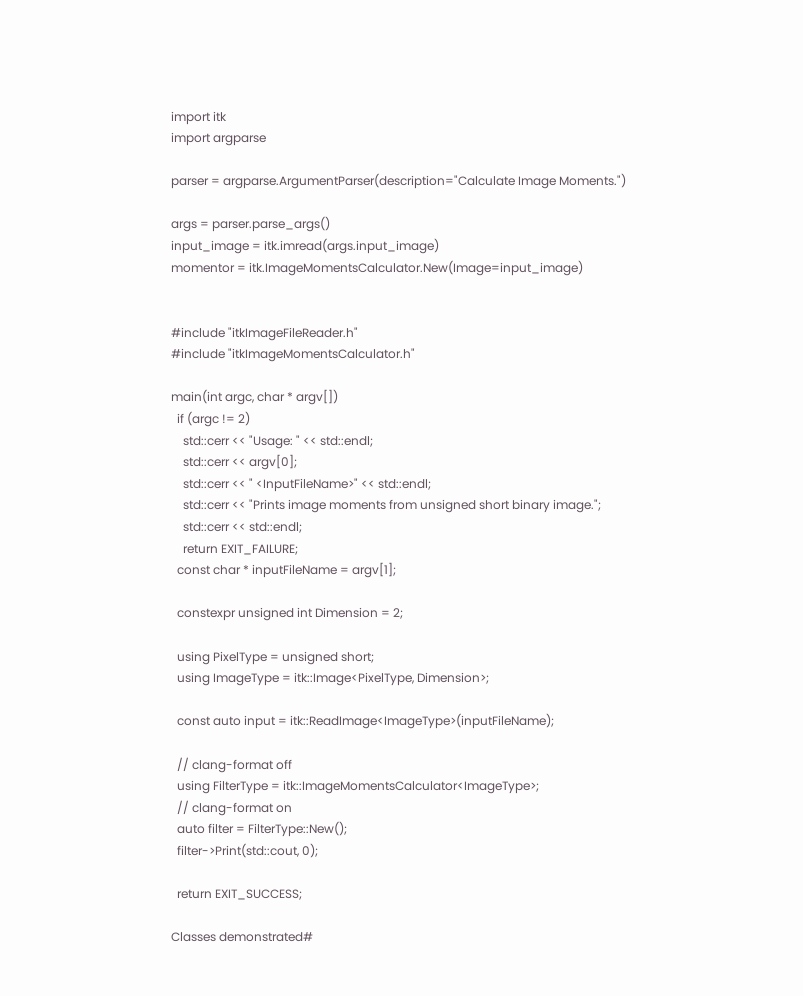import itk
import argparse

parser = argparse.ArgumentParser(description="Calculate Image Moments.")

args = parser.parse_args()
input_image = itk.imread(args.input_image)
momentor = itk.ImageMomentsCalculator.New(Image=input_image)


#include "itkImageFileReader.h"
#include "itkImageMomentsCalculator.h"

main(int argc, char * argv[])
  if (argc != 2)
    std::cerr << "Usage: " << std::endl;
    std::cerr << argv[0];
    std::cerr << " <InputFileName>" << std::endl;
    std::cerr << "Prints image moments from unsigned short binary image.";
    std::cerr << std::endl;
    return EXIT_FAILURE;
  const char * inputFileName = argv[1];

  constexpr unsigned int Dimension = 2;

  using PixelType = unsigned short;
  using ImageType = itk::Image<PixelType, Dimension>;

  const auto input = itk::ReadImage<ImageType>(inputFileName);

  // clang-format off
  using FilterType = itk::ImageMomentsCalculator<ImageType>;
  // clang-format on
  auto filter = FilterType::New();
  filter->Print(std::cout, 0);

  return EXIT_SUCCESS;

Classes demonstrated#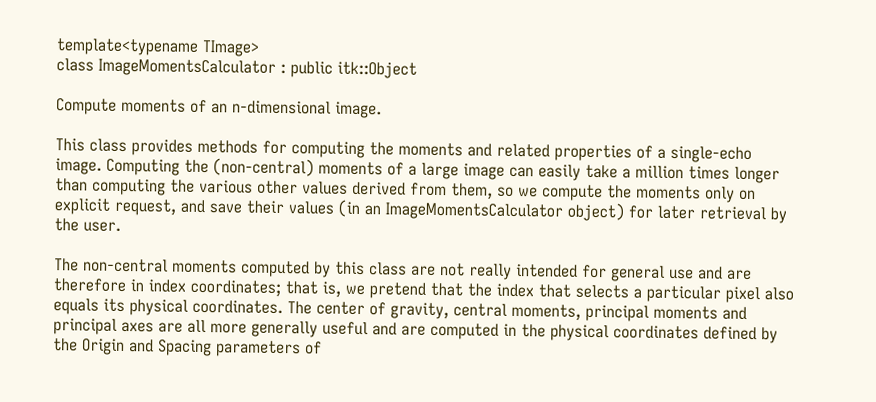template<typename TImage>
class ImageMomentsCalculator : public itk::Object

Compute moments of an n-dimensional image.

This class provides methods for computing the moments and related properties of a single-echo image. Computing the (non-central) moments of a large image can easily take a million times longer than computing the various other values derived from them, so we compute the moments only on explicit request, and save their values (in an ImageMomentsCalculator object) for later retrieval by the user.

The non-central moments computed by this class are not really intended for general use and are therefore in index coordinates; that is, we pretend that the index that selects a particular pixel also equals its physical coordinates. The center of gravity, central moments, principal moments and principal axes are all more generally useful and are computed in the physical coordinates defined by the Origin and Spacing parameters of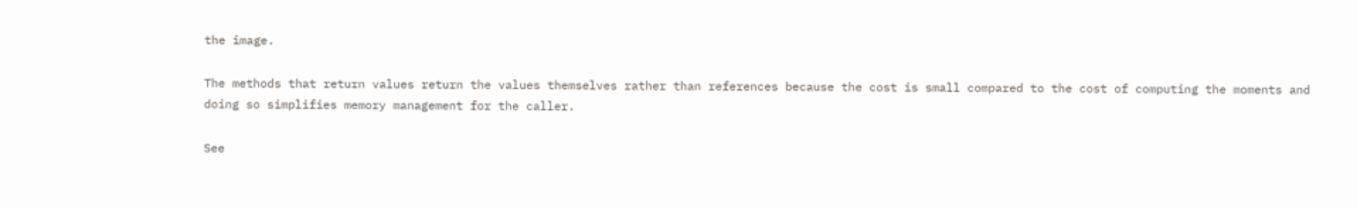the image.

The methods that return values return the values themselves rather than references because the cost is small compared to the cost of computing the moments and doing so simplifies memory management for the caller.

See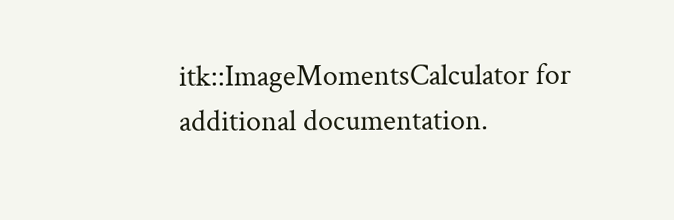itk::ImageMomentsCalculator for additional documentation.